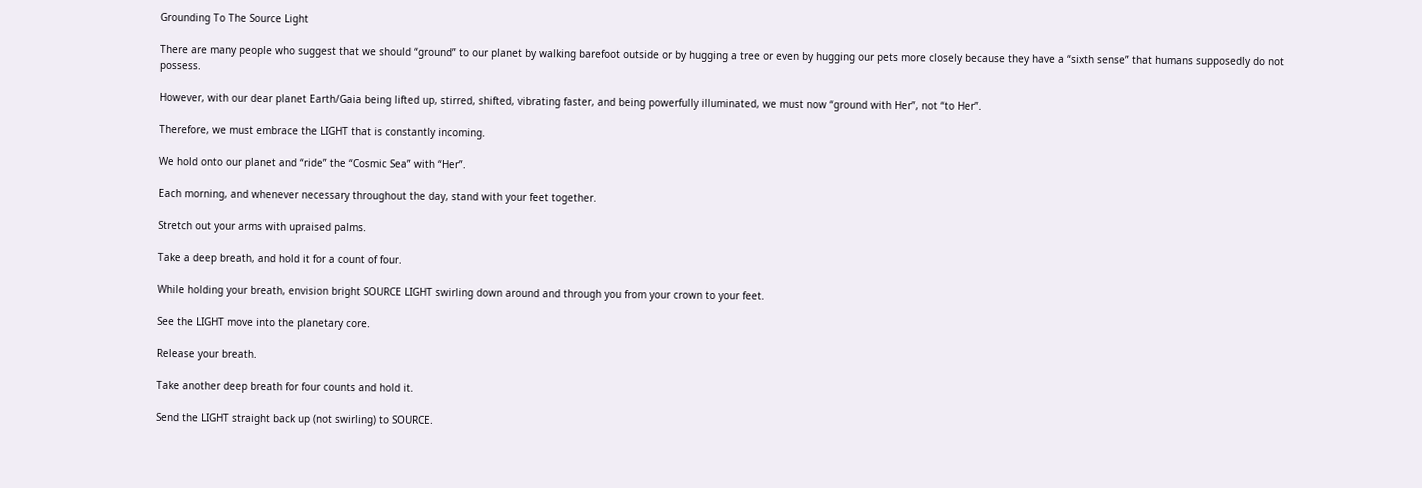Grounding To The Source Light

There are many people who suggest that we should “ground” to our planet by walking barefoot outside or by hugging a tree or even by hugging our pets more closely because they have a “sixth sense” that humans supposedly do not possess.

However, with our dear planet Earth/Gaia being lifted up, stirred, shifted, vibrating faster, and being powerfully illuminated, we must now “ground with Her”, not “to Her”.

Therefore, we must embrace the LIGHT that is constantly incoming.

We hold onto our planet and “ride” the “Cosmic Sea” with “Her”.

Each morning, and whenever necessary throughout the day, stand with your feet together.

Stretch out your arms with upraised palms.

Take a deep breath, and hold it for a count of four.

While holding your breath, envision bright SOURCE LIGHT swirling down around and through you from your crown to your feet.

See the LIGHT move into the planetary core.

Release your breath.

Take another deep breath for four counts and hold it.

Send the LIGHT straight back up (not swirling) to SOURCE.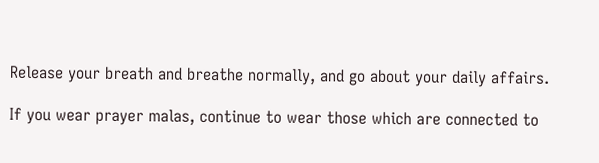Release your breath and breathe normally, and go about your daily affairs.

If you wear prayer malas, continue to wear those which are connected to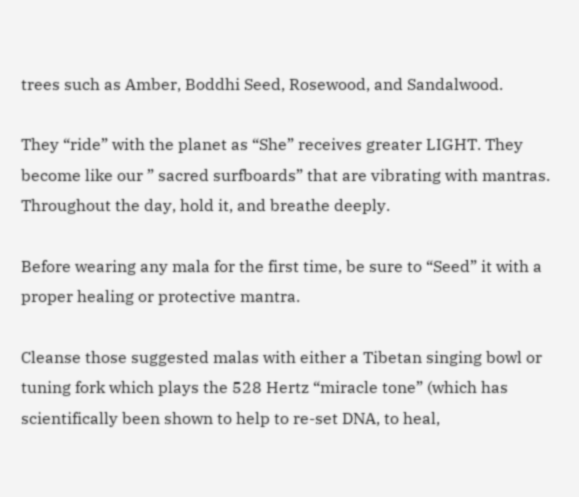trees such as Amber, Boddhi Seed, Rosewood, and Sandalwood.

They “ride” with the planet as “She” receives greater LIGHT. They become like our ” sacred surfboards” that are vibrating with mantras. Throughout the day, hold it, and breathe deeply.

Before wearing any mala for the first time, be sure to “Seed” it with a proper healing or protective mantra.

Cleanse those suggested malas with either a Tibetan singing bowl or tuning fork which plays the 528 Hertz “miracle tone” (which has scientifically been shown to help to re-set DNA, to heal,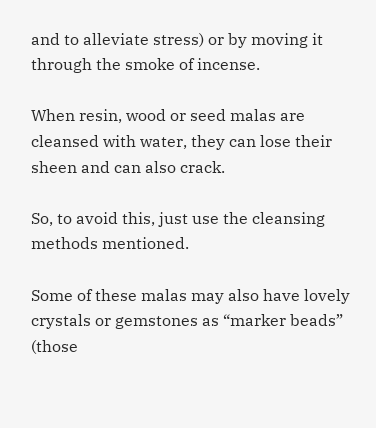and to alleviate stress) or by moving it through the smoke of incense.

When resin, wood or seed malas are cleansed with water, they can lose their sheen and can also crack.

So, to avoid this, just use the cleansing methods mentioned.

Some of these malas may also have lovely crystals or gemstones as “marker beads” (those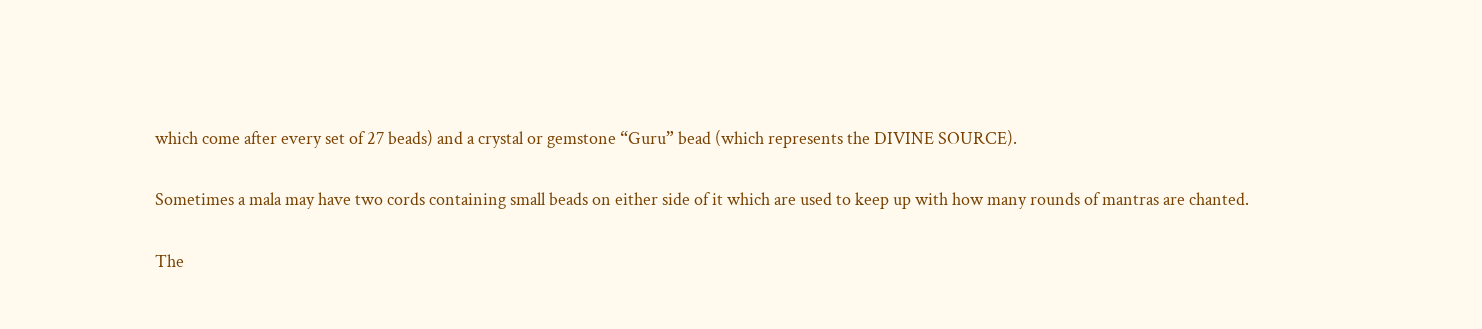which come after every set of 27 beads) and a crystal or gemstone “Guru” bead (which represents the DIVINE SOURCE).

Sometimes a mala may have two cords containing small beads on either side of it which are used to keep up with how many rounds of mantras are chanted.

The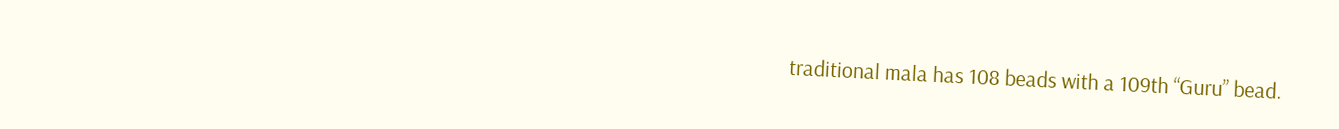traditional mala has 108 beads with a 109th “Guru” bead.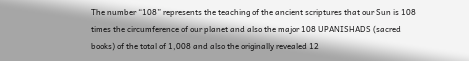The number “108” represents the teaching of the ancient scriptures that our Sun is 108 times the circumference of our planet and also the major 108 UPANISHADS (sacred books) of the total of 1,008 and also the originally revealed 12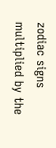zodiac signs multiplied by the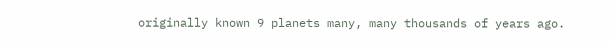originally known 9 planets many, many thousands of years ago.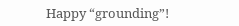Happy “grounding”!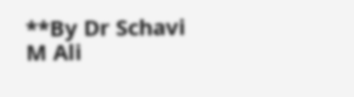**By Dr Schavi M Ali